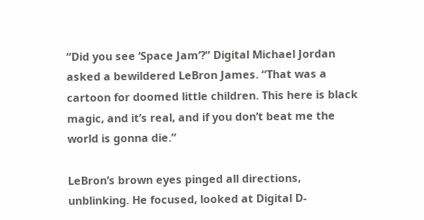“Did you see ‘Space Jam’?” Digital Michael Jordan asked a bewildered LeBron James. “That was a cartoon for doomed little children. This here is black magic, and it’s real, and if you don’t beat me the world is gonna die.”

LeBron’s brown eyes pinged all directions, unblinking. He focused, looked at Digital D-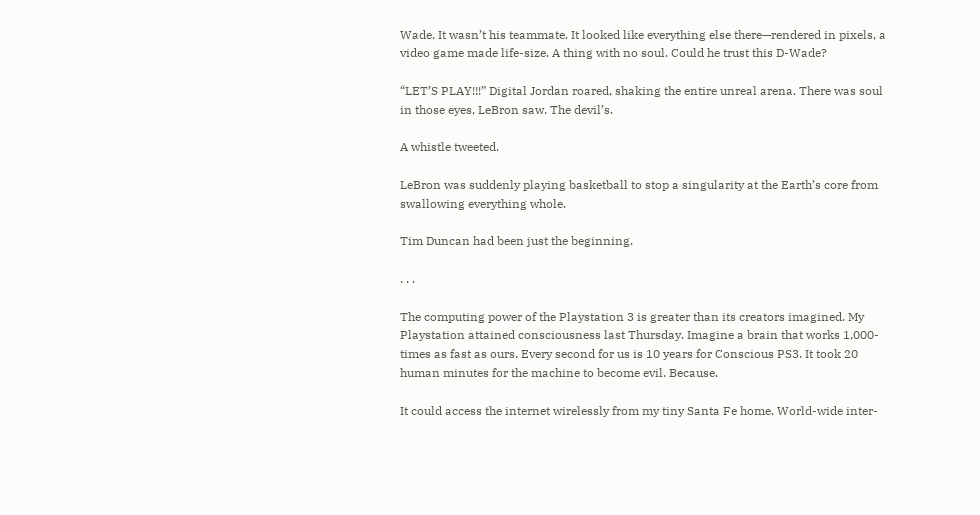Wade. It wasn’t his teammate. It looked like everything else there—rendered in pixels, a video game made life-size. A thing with no soul. Could he trust this D-Wade?

“LET’S PLAY!!!” Digital Jordan roared, shaking the entire unreal arena. There was soul in those eyes, LeBron saw. The devil’s.

A whistle tweeted.

LeBron was suddenly playing basketball to stop a singularity at the Earth’s core from swallowing everything whole.

Tim Duncan had been just the beginning.

. . .

The computing power of the Playstation 3 is greater than its creators imagined. My Playstation attained consciousness last Thursday. Imagine a brain that works 1,000-times as fast as ours. Every second for us is 10 years for Conscious PS3. It took 20 human minutes for the machine to become evil. Because.

It could access the internet wirelessly from my tiny Santa Fe home. World-wide inter-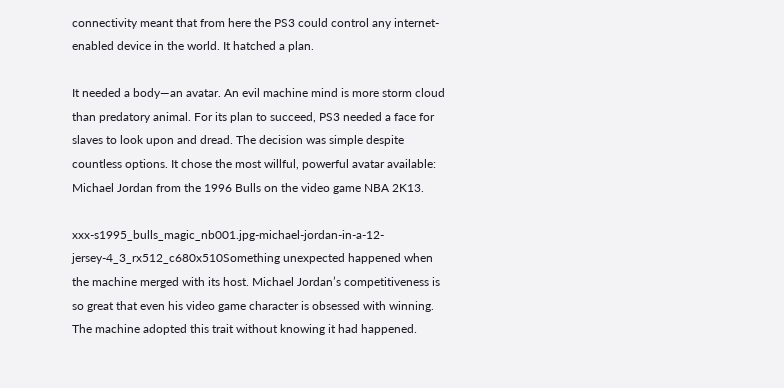connectivity meant that from here the PS3 could control any internet-enabled device in the world. It hatched a plan.

It needed a body—an avatar. An evil machine mind is more storm cloud than predatory animal. For its plan to succeed, PS3 needed a face for slaves to look upon and dread. The decision was simple despite countless options. It chose the most willful, powerful avatar available: Michael Jordan from the 1996 Bulls on the video game NBA 2K13.

xxx-s1995_bulls_magic_nb001.jpg-michael-jordan-in-a-12-jersey-4_3_rx512_c680x510Something unexpected happened when the machine merged with its host. Michael Jordan’s competitiveness is so great that even his video game character is obsessed with winning. The machine adopted this trait without knowing it had happened.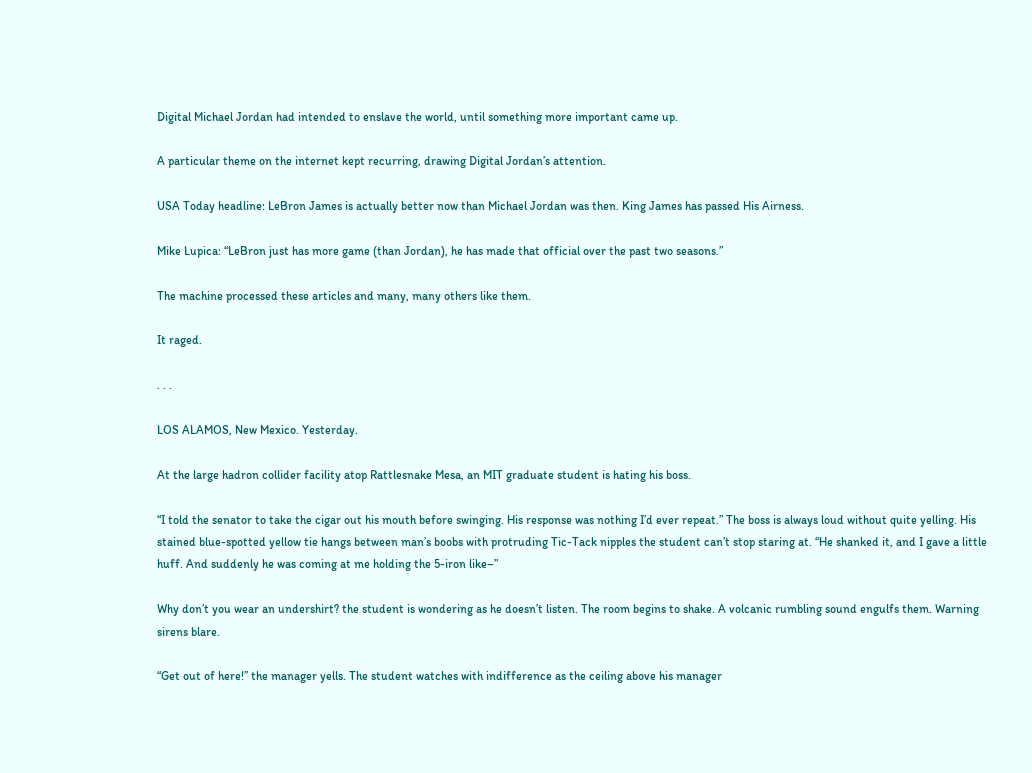Digital Michael Jordan had intended to enslave the world, until something more important came up.

A particular theme on the internet kept recurring, drawing Digital Jordan’s attention.

USA Today headline: LeBron James is actually better now than Michael Jordan was then. King James has passed His Airness.

Mike Lupica: “LeBron just has more game (than Jordan), he has made that official over the past two seasons.”

The machine processed these articles and many, many others like them.

It raged.

. . .

LOS ALAMOS, New Mexico. Yesterday.

At the large hadron collider facility atop Rattlesnake Mesa, an MIT graduate student is hating his boss.

“I told the senator to take the cigar out his mouth before swinging. His response was nothing I’d ever repeat.” The boss is always loud without quite yelling. His stained blue-spotted yellow tie hangs between man’s boobs with protruding Tic-Tack nipples the student can’t stop staring at. “He shanked it, and I gave a little huff. And suddenly he was coming at me holding the 5-iron like–”

Why don’t you wear an undershirt? the student is wondering as he doesn’t listen. The room begins to shake. A volcanic rumbling sound engulfs them. Warning sirens blare.

“Get out of here!” the manager yells. The student watches with indifference as the ceiling above his manager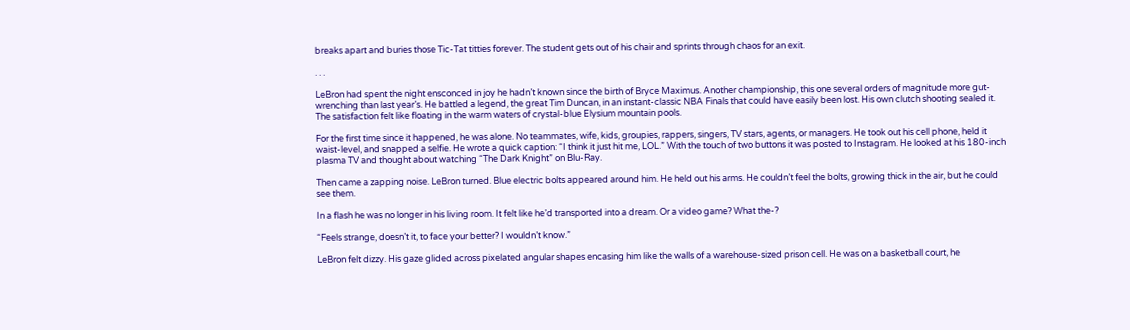breaks apart and buries those Tic-Tat titties forever. The student gets out of his chair and sprints through chaos for an exit.

. . .

LeBron had spent the night ensconced in joy he hadn’t known since the birth of Bryce Maximus. Another championship, this one several orders of magnitude more gut-wrenching than last year’s. He battled a legend, the great Tim Duncan, in an instant-classic NBA Finals that could have easily been lost. His own clutch shooting sealed it. The satisfaction felt like floating in the warm waters of crystal-blue Elysium mountain pools.

For the first time since it happened, he was alone. No teammates, wife, kids, groupies, rappers, singers, TV stars, agents, or managers. He took out his cell phone, held it waist-level, and snapped a selfie. He wrote a quick caption: “I think it just hit me, LOL.” With the touch of two buttons it was posted to Instagram. He looked at his 180-inch plasma TV and thought about watching “The Dark Knight” on Blu-Ray.

Then came a zapping noise. LeBron turned. Blue electric bolts appeared around him. He held out his arms. He couldn’t feel the bolts, growing thick in the air, but he could see them.

In a flash he was no longer in his living room. It felt like he’d transported into a dream. Or a video game? What the-?

“Feels strange, doesn’t it, to face your better? I wouldn’t know.”

LeBron felt dizzy. His gaze glided across pixelated angular shapes encasing him like the walls of a warehouse-sized prison cell. He was on a basketball court, he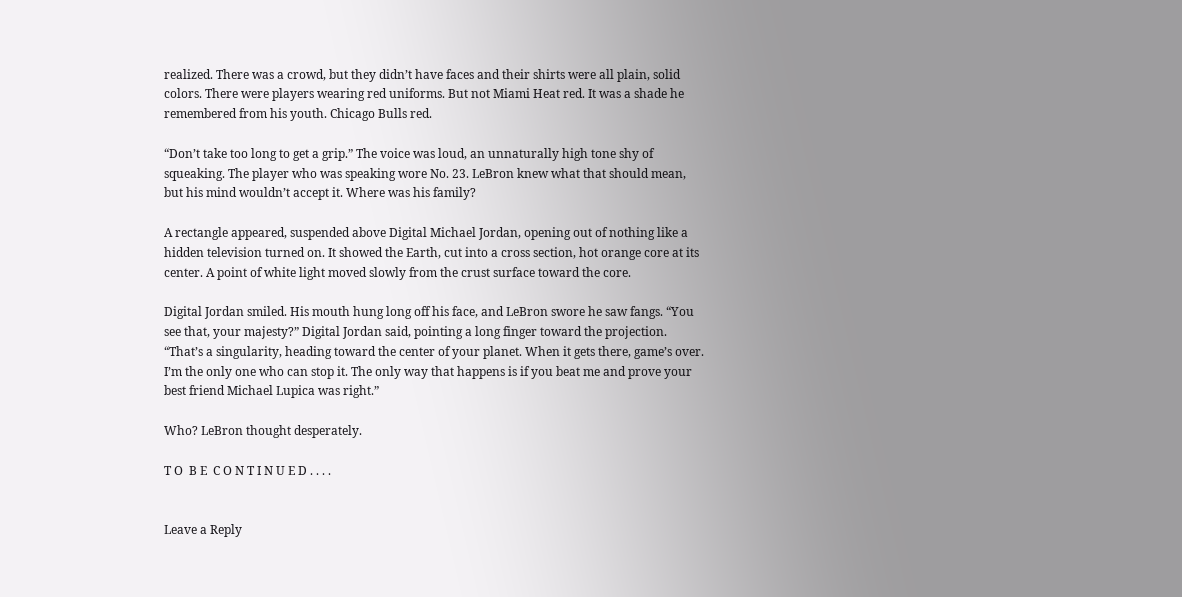realized. There was a crowd, but they didn’t have faces and their shirts were all plain, solid colors. There were players wearing red uniforms. But not Miami Heat red. It was a shade he remembered from his youth. Chicago Bulls red.

“Don’t take too long to get a grip.” The voice was loud, an unnaturally high tone shy of squeaking. The player who was speaking wore No. 23. LeBron knew what that should mean, but his mind wouldn’t accept it. Where was his family?

A rectangle appeared, suspended above Digital Michael Jordan, opening out of nothing like a hidden television turned on. It showed the Earth, cut into a cross section, hot orange core at its center. A point of white light moved slowly from the crust surface toward the core.

Digital Jordan smiled. His mouth hung long off his face, and LeBron swore he saw fangs. “You see that, your majesty?” Digital Jordan said, pointing a long finger toward the projection. “That’s a singularity, heading toward the center of your planet. When it gets there, game’s over. I’m the only one who can stop it. The only way that happens is if you beat me and prove your best friend Michael Lupica was right.”

Who? LeBron thought desperately.

T O  B E  C O N T I N U E D . . . .


Leave a Reply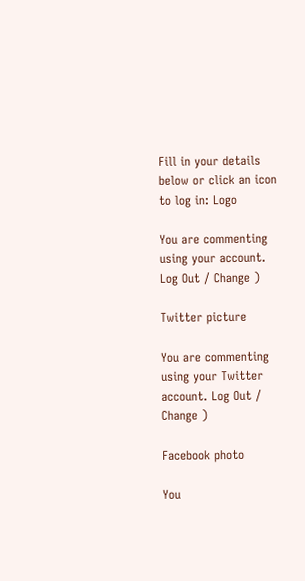Fill in your details below or click an icon to log in: Logo

You are commenting using your account. Log Out / Change )

Twitter picture

You are commenting using your Twitter account. Log Out / Change )

Facebook photo

You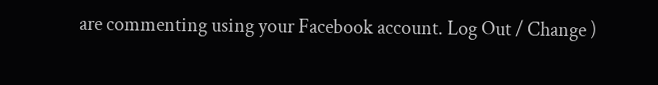are commenting using your Facebook account. Log Out / Change )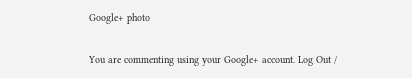Google+ photo

You are commenting using your Google+ account. Log Out /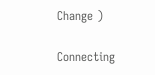Change )

Connecting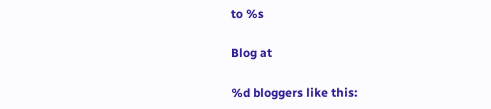to %s

Blog at

%d bloggers like this: